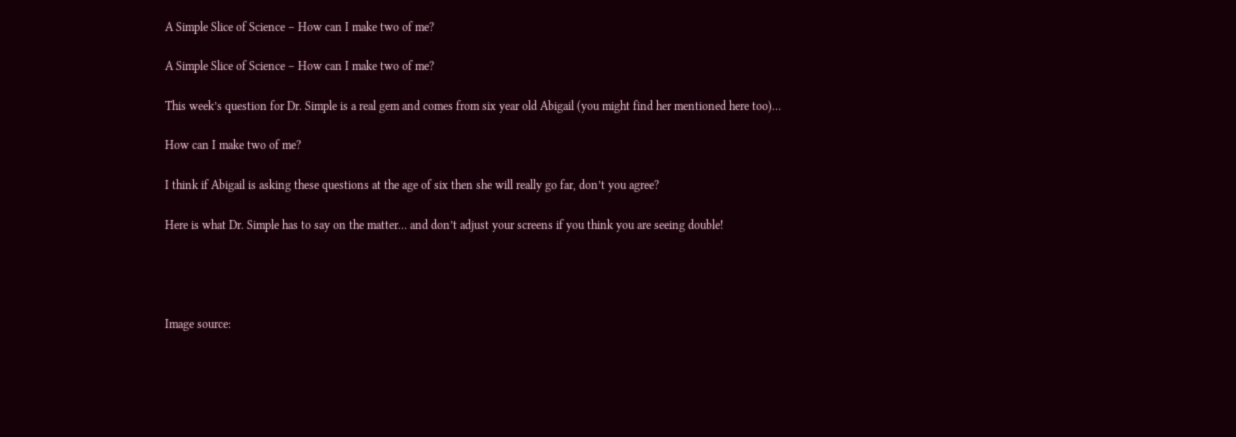A Simple Slice of Science – How can I make two of me?

A Simple Slice of Science – How can I make two of me?

This week’s question for Dr. Simple is a real gem and comes from six year old Abigail (you might find her mentioned here too)…

How can I make two of me?

I think if Abigail is asking these questions at the age of six then she will really go far, don’t you agree?

Here is what Dr. Simple has to say on the matter… and don’t adjust your screens if you think you are seeing double!




Image source: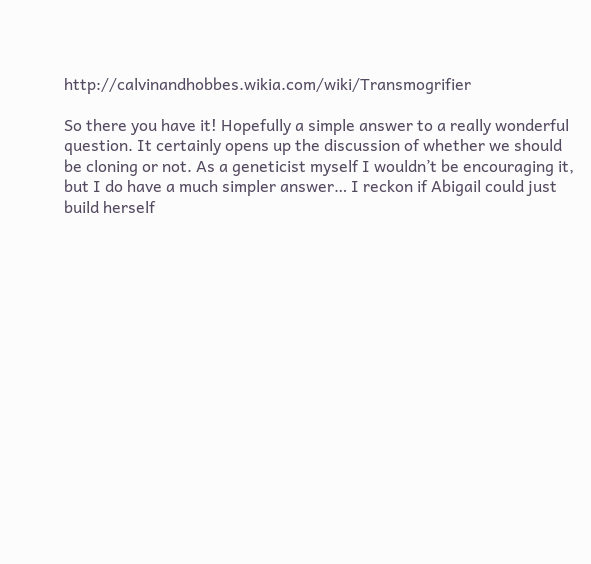http://calvinandhobbes.wikia.com/wiki/Transmogrifier

So there you have it! Hopefully a simple answer to a really wonderful question. It certainly opens up the discussion of whether we should be cloning or not. As a geneticist myself I wouldn’t be encouraging it, but I do have a much simpler answer… I reckon if Abigail could just build herself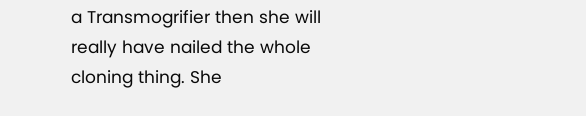a Transmogrifier then she will really have nailed the whole cloning thing. She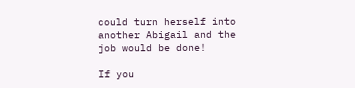could turn herself into another Abigail and the job would be done!

If you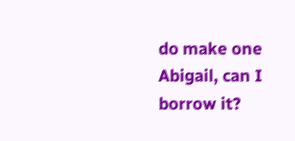do make one Abigail, can I borrow it?